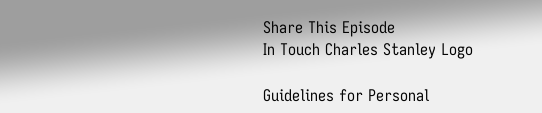Share This Episode
In Touch Charles Stanley Logo

Guidelines for Personal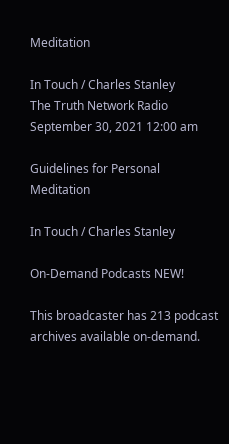Meditation

In Touch / Charles Stanley
The Truth Network Radio
September 30, 2021 12:00 am

Guidelines for Personal Meditation

In Touch / Charles Stanley

On-Demand Podcasts NEW!

This broadcaster has 213 podcast archives available on-demand.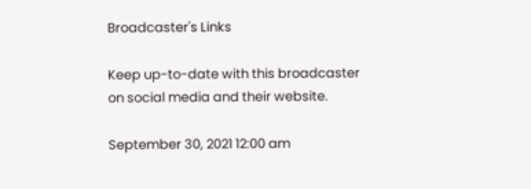Broadcaster's Links

Keep up-to-date with this broadcaster on social media and their website.

September 30, 2021 12:00 am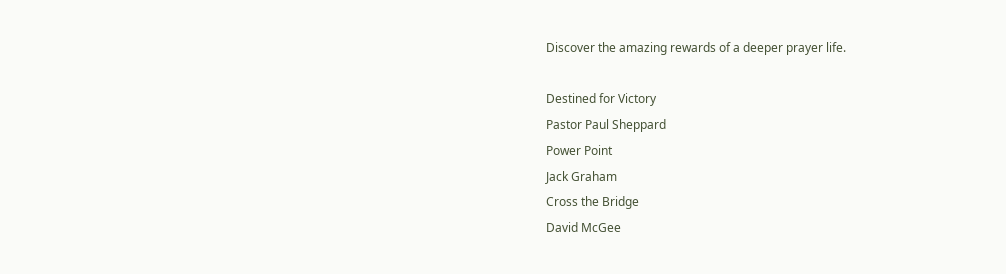Discover the amazing rewards of a deeper prayer life.

Destined for Victory
Pastor Paul Sheppard
Power Point
Jack Graham
Cross the Bridge
David McGee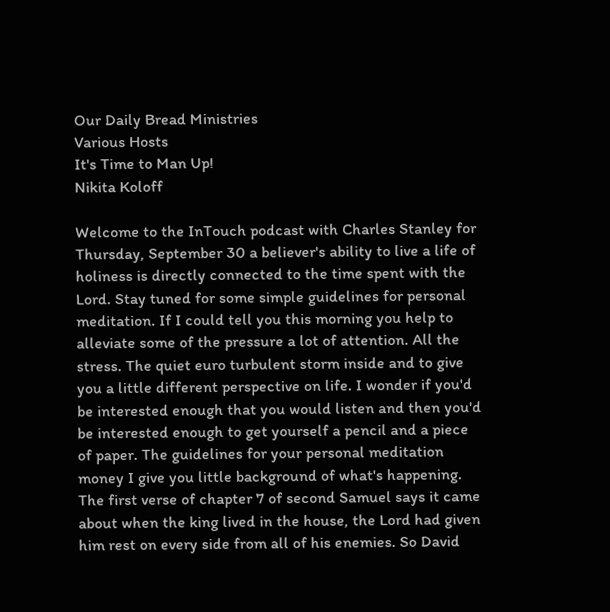Our Daily Bread Ministries
Various Hosts
It's Time to Man Up!
Nikita Koloff

Welcome to the InTouch podcast with Charles Stanley for Thursday, September 30 a believer's ability to live a life of holiness is directly connected to the time spent with the Lord. Stay tuned for some simple guidelines for personal meditation. If I could tell you this morning you help to alleviate some of the pressure a lot of attention. All the stress. The quiet euro turbulent storm inside and to give you a little different perspective on life. I wonder if you'd be interested enough that you would listen and then you'd be interested enough to get yourself a pencil and a piece of paper. The guidelines for your personal meditation money I give you little background of what's happening. The first verse of chapter 7 of second Samuel says it came about when the king lived in the house, the Lord had given him rest on every side from all of his enemies. So David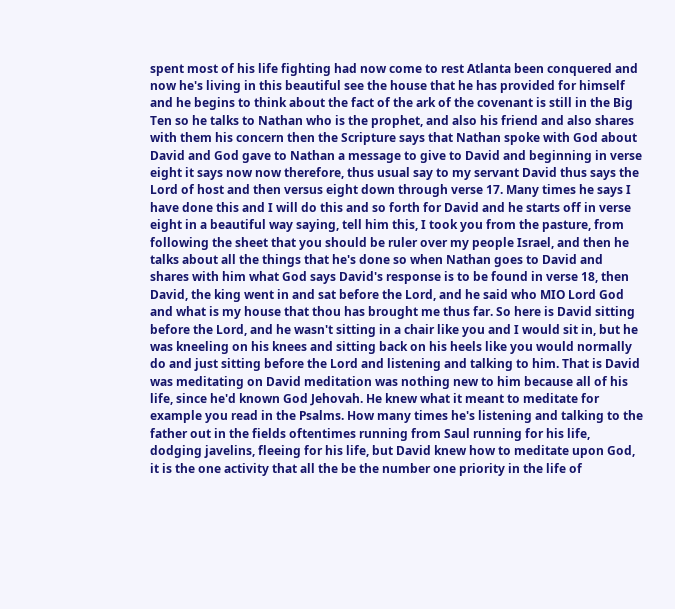spent most of his life fighting had now come to rest Atlanta been conquered and now he's living in this beautiful see the house that he has provided for himself and he begins to think about the fact of the ark of the covenant is still in the Big Ten so he talks to Nathan who is the prophet, and also his friend and also shares with them his concern then the Scripture says that Nathan spoke with God about David and God gave to Nathan a message to give to David and beginning in verse eight it says now now therefore, thus usual say to my servant David thus says the Lord of host and then versus eight down through verse 17. Many times he says I have done this and I will do this and so forth for David and he starts off in verse eight in a beautiful way saying, tell him this, I took you from the pasture, from following the sheet that you should be ruler over my people Israel, and then he talks about all the things that he's done so when Nathan goes to David and shares with him what God says David's response is to be found in verse 18, then David, the king went in and sat before the Lord, and he said who MIO Lord God and what is my house that thou has brought me thus far. So here is David sitting before the Lord, and he wasn't sitting in a chair like you and I would sit in, but he was kneeling on his knees and sitting back on his heels like you would normally do and just sitting before the Lord and listening and talking to him. That is David was meditating on David meditation was nothing new to him because all of his life, since he'd known God Jehovah. He knew what it meant to meditate for example you read in the Psalms. How many times he's listening and talking to the father out in the fields oftentimes running from Saul running for his life, dodging javelins, fleeing for his life, but David knew how to meditate upon God, it is the one activity that all the be the number one priority in the life of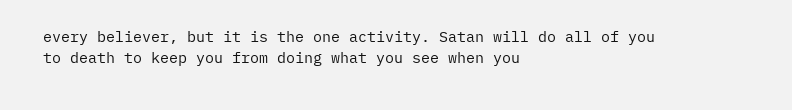every believer, but it is the one activity. Satan will do all of you to death to keep you from doing what you see when you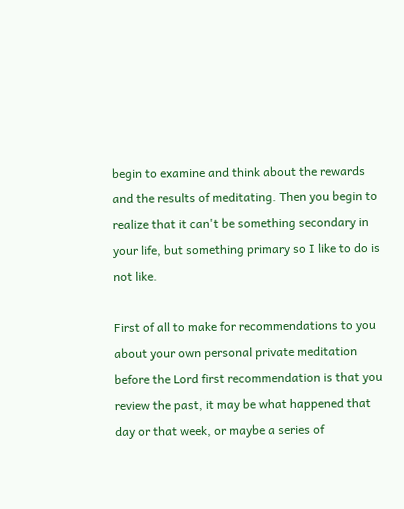begin to examine and think about the rewards and the results of meditating. Then you begin to realize that it can't be something secondary in your life, but something primary so I like to do is not like.

First of all to make for recommendations to you about your own personal private meditation before the Lord first recommendation is that you review the past, it may be what happened that day or that week, or maybe a series of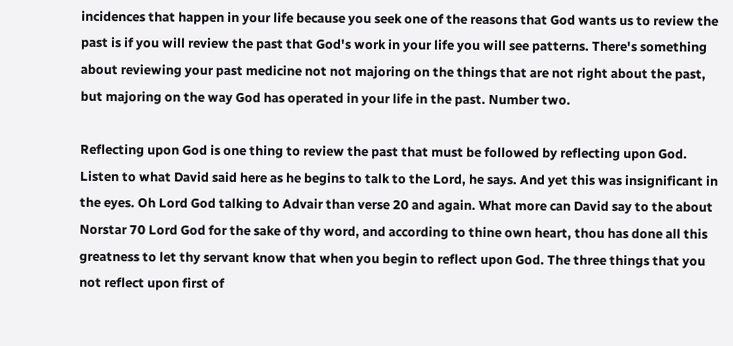incidences that happen in your life because you seek one of the reasons that God wants us to review the past is if you will review the past that God's work in your life you will see patterns. There's something about reviewing your past medicine not not majoring on the things that are not right about the past, but majoring on the way God has operated in your life in the past. Number two.

Reflecting upon God is one thing to review the past that must be followed by reflecting upon God. Listen to what David said here as he begins to talk to the Lord, he says. And yet this was insignificant in the eyes. Oh Lord God talking to Advair than verse 20 and again. What more can David say to the about Norstar 70 Lord God for the sake of thy word, and according to thine own heart, thou has done all this greatness to let thy servant know that when you begin to reflect upon God. The three things that you not reflect upon first of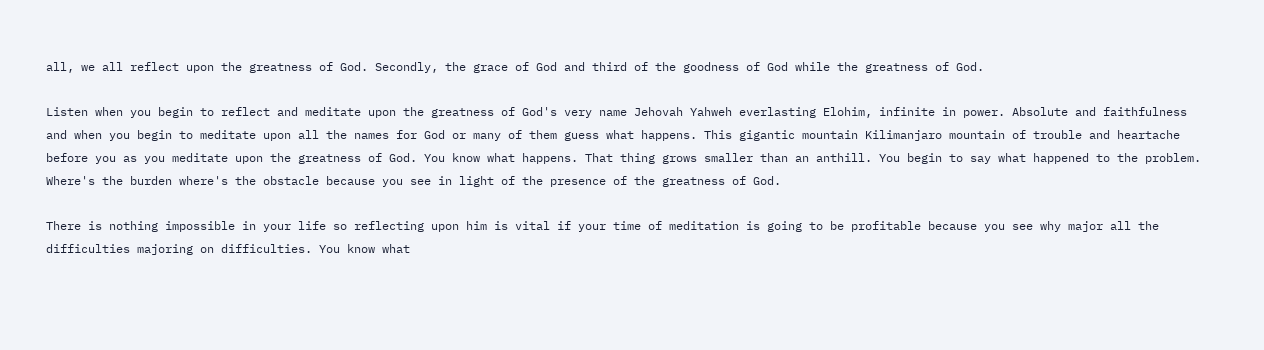all, we all reflect upon the greatness of God. Secondly, the grace of God and third of the goodness of God while the greatness of God.

Listen when you begin to reflect and meditate upon the greatness of God's very name Jehovah Yahweh everlasting Elohim, infinite in power. Absolute and faithfulness and when you begin to meditate upon all the names for God or many of them guess what happens. This gigantic mountain Kilimanjaro mountain of trouble and heartache before you as you meditate upon the greatness of God. You know what happens. That thing grows smaller than an anthill. You begin to say what happened to the problem. Where's the burden where's the obstacle because you see in light of the presence of the greatness of God.

There is nothing impossible in your life so reflecting upon him is vital if your time of meditation is going to be profitable because you see why major all the difficulties majoring on difficulties. You know what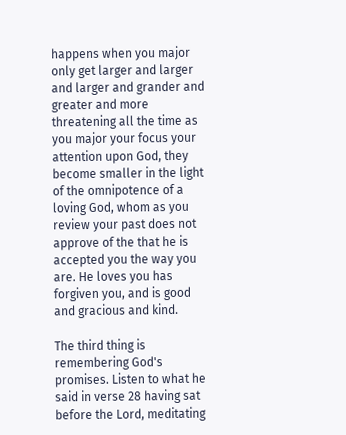happens when you major only get larger and larger and larger and grander and greater and more threatening all the time as you major your focus your attention upon God, they become smaller in the light of the omnipotence of a loving God, whom as you review your past does not approve of the that he is accepted you the way you are. He loves you has forgiven you, and is good and gracious and kind.

The third thing is remembering God's promises. Listen to what he said in verse 28 having sat before the Lord, meditating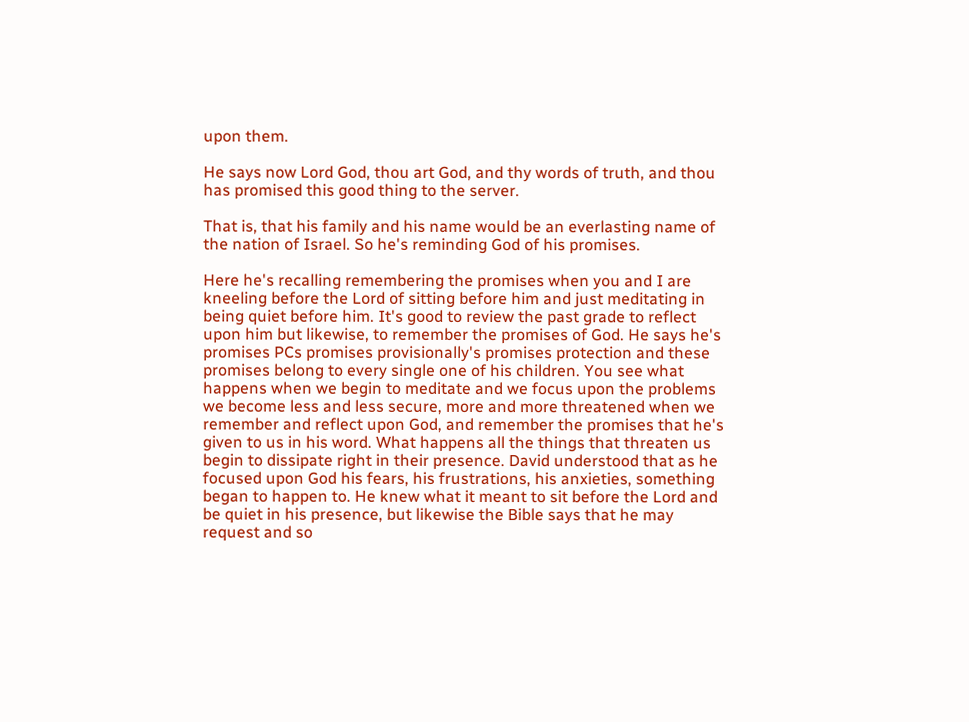upon them.

He says now Lord God, thou art God, and thy words of truth, and thou has promised this good thing to the server.

That is, that his family and his name would be an everlasting name of the nation of Israel. So he's reminding God of his promises.

Here he's recalling remembering the promises when you and I are kneeling before the Lord of sitting before him and just meditating in being quiet before him. It's good to review the past grade to reflect upon him but likewise, to remember the promises of God. He says he's promises PCs promises provisionally's promises protection and these promises belong to every single one of his children. You see what happens when we begin to meditate and we focus upon the problems we become less and less secure, more and more threatened when we remember and reflect upon God, and remember the promises that he's given to us in his word. What happens all the things that threaten us begin to dissipate right in their presence. David understood that as he focused upon God his fears, his frustrations, his anxieties, something began to happen to. He knew what it meant to sit before the Lord and be quiet in his presence, but likewise the Bible says that he may request and so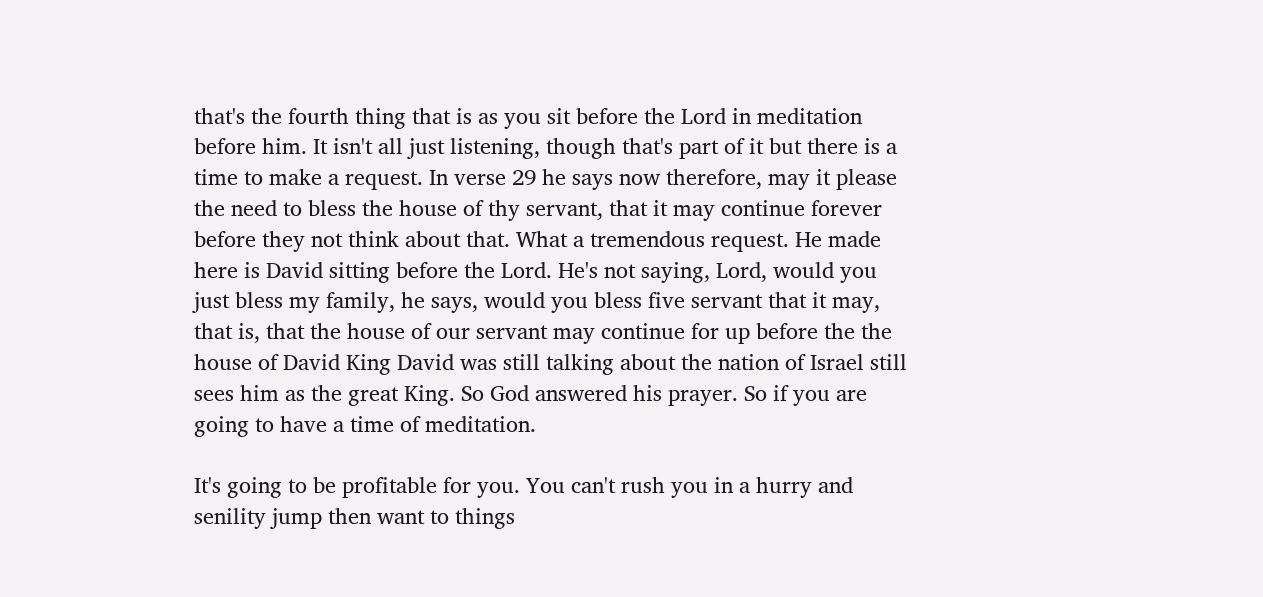that's the fourth thing that is as you sit before the Lord in meditation before him. It isn't all just listening, though that's part of it but there is a time to make a request. In verse 29 he says now therefore, may it please the need to bless the house of thy servant, that it may continue forever before they not think about that. What a tremendous request. He made here is David sitting before the Lord. He's not saying, Lord, would you just bless my family, he says, would you bless five servant that it may, that is, that the house of our servant may continue for up before the the house of David King David was still talking about the nation of Israel still sees him as the great King. So God answered his prayer. So if you are going to have a time of meditation.

It's going to be profitable for you. You can't rush you in a hurry and senility jump then want to things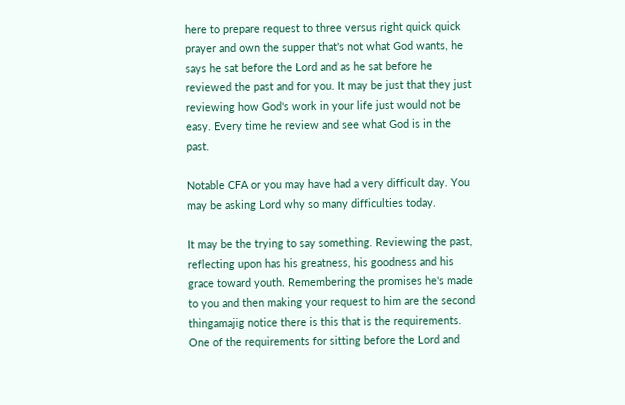here to prepare request to three versus right quick quick prayer and own the supper that's not what God wants, he says he sat before the Lord and as he sat before he reviewed the past and for you. It may be just that they just reviewing how God's work in your life just would not be easy. Every time he review and see what God is in the past.

Notable CFA or you may have had a very difficult day. You may be asking Lord why so many difficulties today.

It may be the trying to say something. Reviewing the past, reflecting upon has his greatness, his goodness and his grace toward youth. Remembering the promises he's made to you and then making your request to him are the second thingamajig notice there is this that is the requirements. One of the requirements for sitting before the Lord and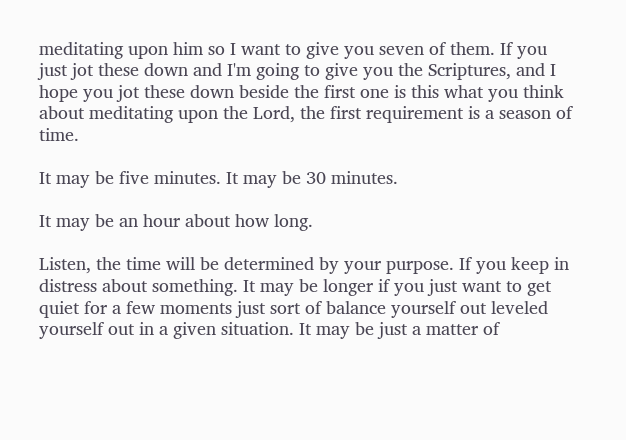meditating upon him so I want to give you seven of them. If you just jot these down and I'm going to give you the Scriptures, and I hope you jot these down beside the first one is this what you think about meditating upon the Lord, the first requirement is a season of time.

It may be five minutes. It may be 30 minutes.

It may be an hour about how long.

Listen, the time will be determined by your purpose. If you keep in distress about something. It may be longer if you just want to get quiet for a few moments just sort of balance yourself out leveled yourself out in a given situation. It may be just a matter of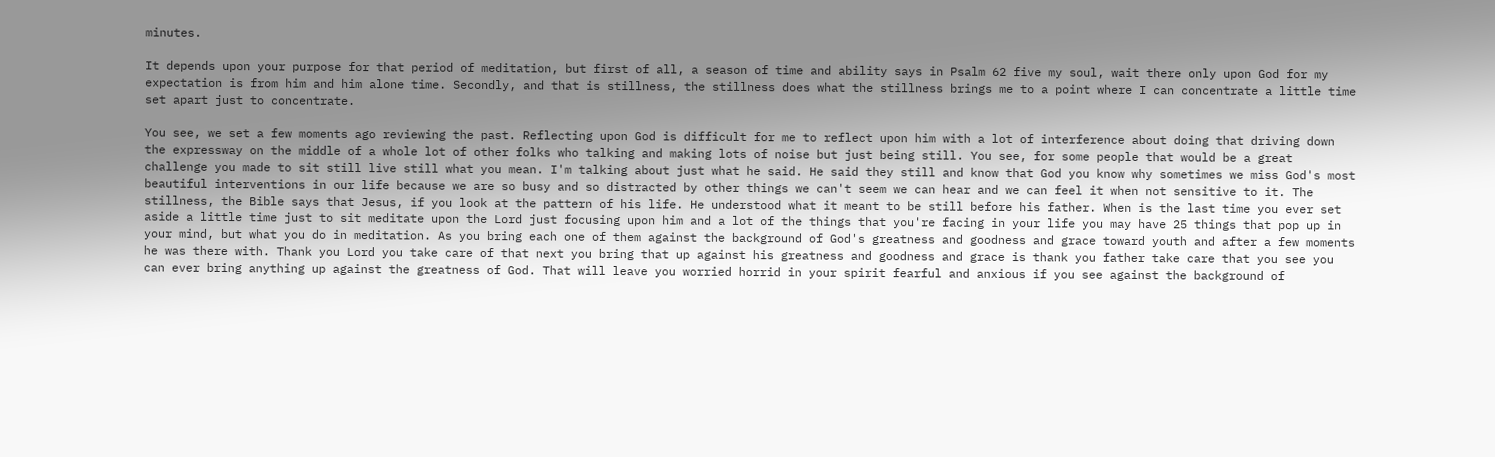minutes.

It depends upon your purpose for that period of meditation, but first of all, a season of time and ability says in Psalm 62 five my soul, wait there only upon God for my expectation is from him and him alone time. Secondly, and that is stillness, the stillness does what the stillness brings me to a point where I can concentrate a little time set apart just to concentrate.

You see, we set a few moments ago reviewing the past. Reflecting upon God is difficult for me to reflect upon him with a lot of interference about doing that driving down the expressway on the middle of a whole lot of other folks who talking and making lots of noise but just being still. You see, for some people that would be a great challenge you made to sit still live still what you mean. I'm talking about just what he said. He said they still and know that God you know why sometimes we miss God's most beautiful interventions in our life because we are so busy and so distracted by other things we can't seem we can hear and we can feel it when not sensitive to it. The stillness, the Bible says that Jesus, if you look at the pattern of his life. He understood what it meant to be still before his father. When is the last time you ever set aside a little time just to sit meditate upon the Lord just focusing upon him and a lot of the things that you're facing in your life you may have 25 things that pop up in your mind, but what you do in meditation. As you bring each one of them against the background of God's greatness and goodness and grace toward youth and after a few moments he was there with. Thank you Lord you take care of that next you bring that up against his greatness and goodness and grace is thank you father take care that you see you can ever bring anything up against the greatness of God. That will leave you worried horrid in your spirit fearful and anxious if you see against the background of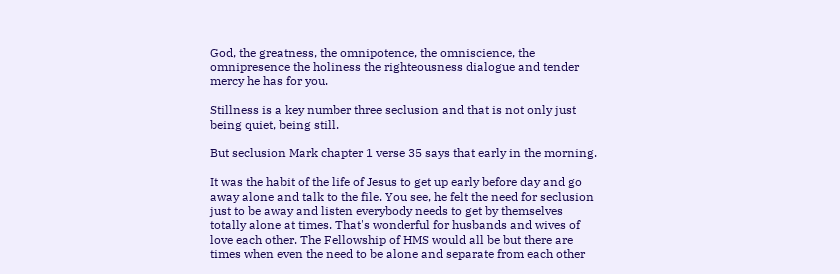God, the greatness, the omnipotence, the omniscience, the omnipresence the holiness the righteousness dialogue and tender mercy he has for you.

Stillness is a key number three seclusion and that is not only just being quiet, being still.

But seclusion Mark chapter 1 verse 35 says that early in the morning.

It was the habit of the life of Jesus to get up early before day and go away alone and talk to the file. You see, he felt the need for seclusion just to be away and listen everybody needs to get by themselves totally alone at times. That's wonderful for husbands and wives of love each other. The Fellowship of HMS would all be but there are times when even the need to be alone and separate from each other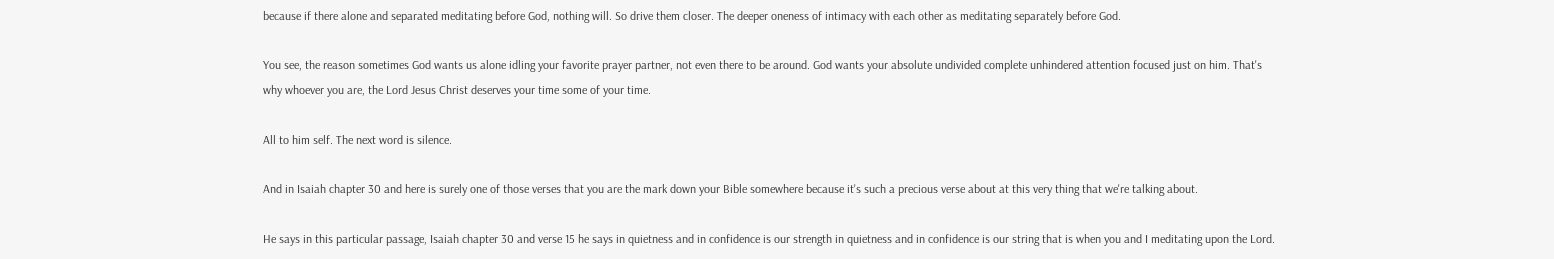because if there alone and separated meditating before God, nothing will. So drive them closer. The deeper oneness of intimacy with each other as meditating separately before God.

You see, the reason sometimes God wants us alone idling your favorite prayer partner, not even there to be around. God wants your absolute undivided complete unhindered attention focused just on him. That's why whoever you are, the Lord Jesus Christ deserves your time some of your time.

All to him self. The next word is silence.

And in Isaiah chapter 30 and here is surely one of those verses that you are the mark down your Bible somewhere because it's such a precious verse about at this very thing that we're talking about.

He says in this particular passage, Isaiah chapter 30 and verse 15 he says in quietness and in confidence is our strength in quietness and in confidence is our string that is when you and I meditating upon the Lord.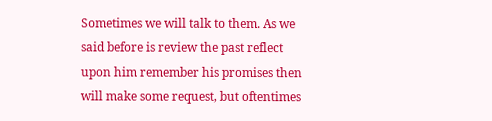Sometimes we will talk to them. As we said before is review the past reflect upon him remember his promises then will make some request, but oftentimes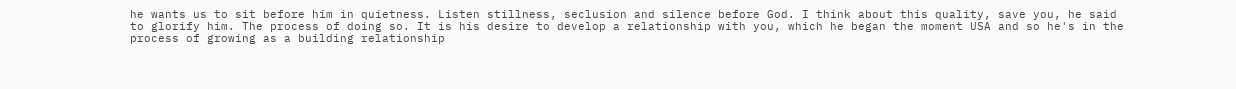he wants us to sit before him in quietness. Listen stillness, seclusion and silence before God. I think about this quality, save you, he said to glorify him. The process of doing so. It is his desire to develop a relationship with you, which he began the moment USA and so he's in the process of growing as a building relationship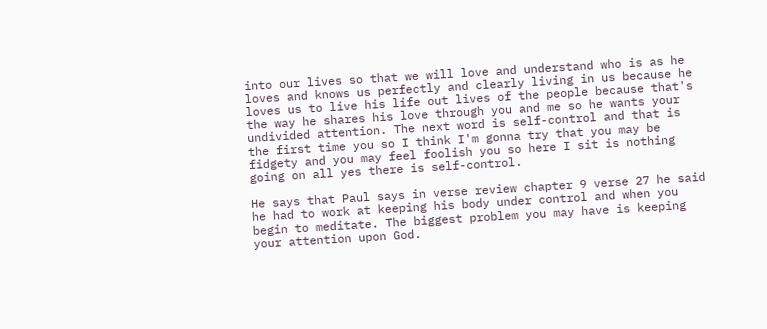into our lives so that we will love and understand who is as he loves and knows us perfectly and clearly living in us because he loves us to live his life out lives of the people because that's the way he shares his love through you and me so he wants your undivided attention. The next word is self-control and that is the first time you so I think I'm gonna try that you may be fidgety and you may feel foolish you so here I sit is nothing going on all yes there is self-control.

He says that Paul says in verse review chapter 9 verse 27 he said he had to work at keeping his body under control and when you begin to meditate. The biggest problem you may have is keeping your attention upon God.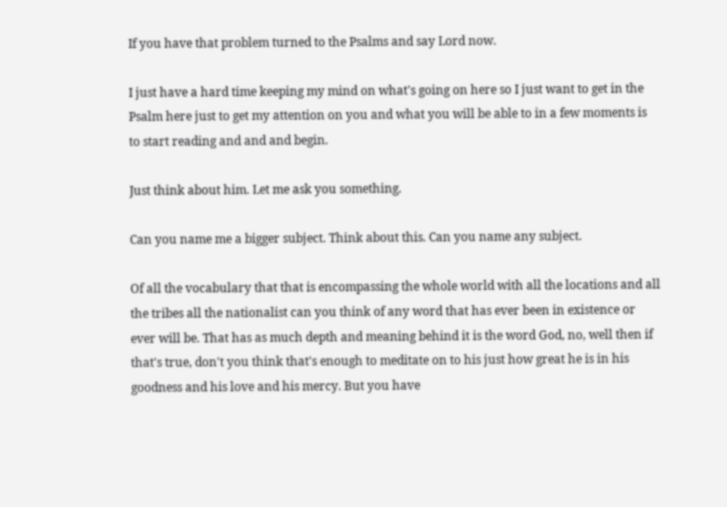If you have that problem turned to the Psalms and say Lord now.

I just have a hard time keeping my mind on what's going on here so I just want to get in the Psalm here just to get my attention on you and what you will be able to in a few moments is to start reading and and and begin.

Just think about him. Let me ask you something.

Can you name me a bigger subject. Think about this. Can you name any subject.

Of all the vocabulary that that is encompassing the whole world with all the locations and all the tribes all the nationalist can you think of any word that has ever been in existence or ever will be. That has as much depth and meaning behind it is the word God, no, well then if that's true, don't you think that's enough to meditate on to his just how great he is in his goodness and his love and his mercy. But you have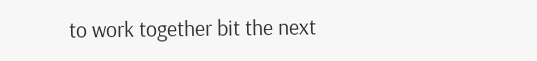to work together bit the next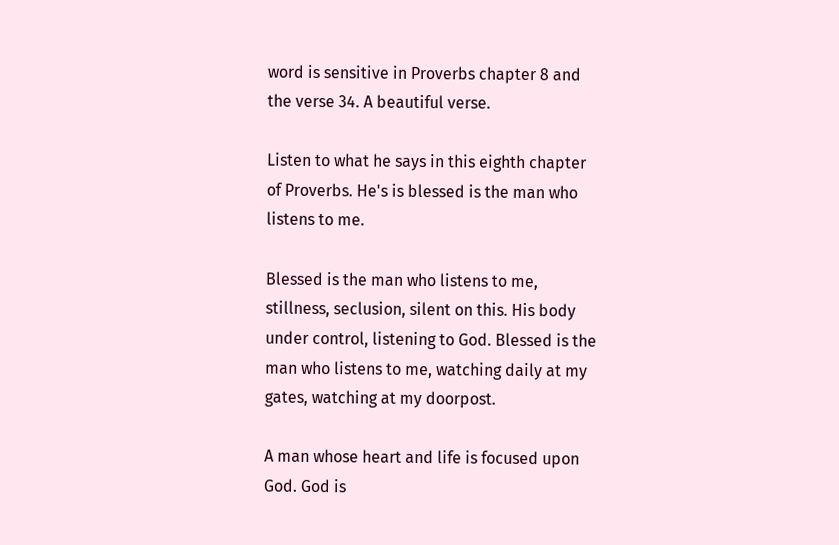word is sensitive in Proverbs chapter 8 and the verse 34. A beautiful verse.

Listen to what he says in this eighth chapter of Proverbs. He's is blessed is the man who listens to me.

Blessed is the man who listens to me, stillness, seclusion, silent on this. His body under control, listening to God. Blessed is the man who listens to me, watching daily at my gates, watching at my doorpost.

A man whose heart and life is focused upon God. God is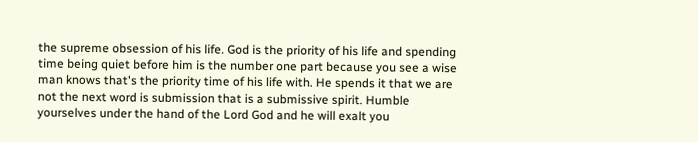the supreme obsession of his life. God is the priority of his life and spending time being quiet before him is the number one part because you see a wise man knows that's the priority time of his life with. He spends it that we are not the next word is submission that is a submissive spirit. Humble yourselves under the hand of the Lord God and he will exalt you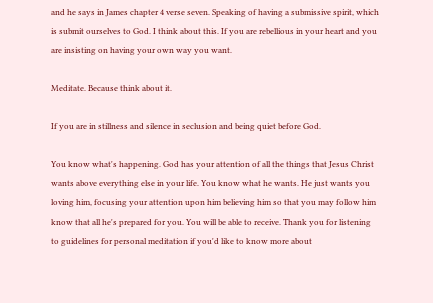and he says in James chapter 4 verse seven. Speaking of having a submissive spirit, which is submit ourselves to God. I think about this. If you are rebellious in your heart and you are insisting on having your own way you want.

Meditate. Because think about it.

If you are in stillness and silence in seclusion and being quiet before God.

You know what's happening. God has your attention of all the things that Jesus Christ wants above everything else in your life. You know what he wants. He just wants you loving him, focusing your attention upon him believing him so that you may follow him know that all he's prepared for you. You will be able to receive. Thank you for listening to guidelines for personal meditation if you'd like to know more about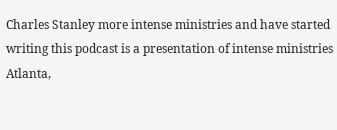Charles Stanley more intense ministries and have started writing this podcast is a presentation of intense ministries Atlanta,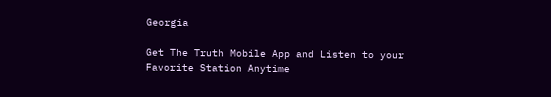Georgia

Get The Truth Mobile App and Listen to your Favorite Station Anytime